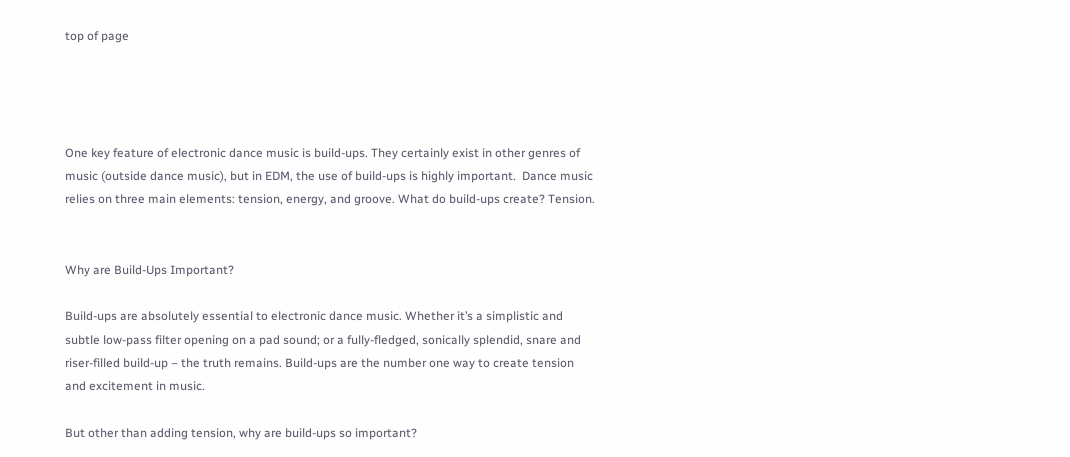top of page




One key feature of electronic dance music is build-ups. They certainly exist in other genres of music (outside dance music), but in EDM, the use of build-ups is highly important.  Dance music relies on three main elements: tension, energy, and groove. What do build-ups create? Tension.


Why are Build-Ups Important?

Build-ups are absolutely essential to electronic dance music. Whether it’s a simplistic and subtle low-pass filter opening on a pad sound; or a fully-fledged, sonically splendid, snare and riser-filled build-up – the truth remains. Build-ups are the number one way to create tension and excitement in music.

But other than adding tension, why are build-ups so important?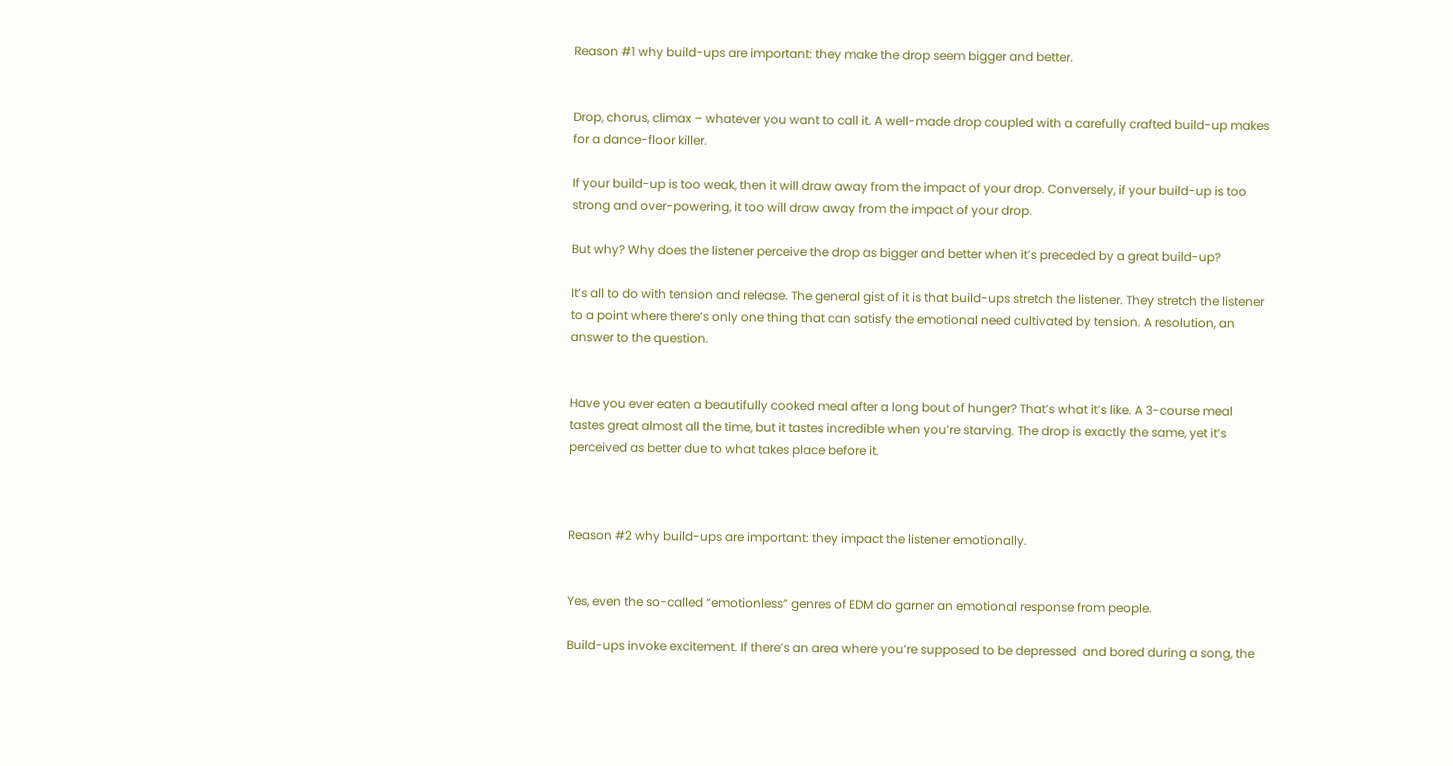Reason #1 why build-ups are important: they make the drop seem bigger and better.


Drop, chorus, climax – whatever you want to call it. A well-made drop coupled with a carefully crafted build-up makes for a dance-floor killer.

If your build-up is too weak, then it will draw away from the impact of your drop. Conversely, if your build-up is too strong and over-powering, it too will draw away from the impact of your drop.

But why? Why does the listener perceive the drop as bigger and better when it’s preceded by a great build-up?

It’s all to do with tension and release. The general gist of it is that build-ups stretch the listener. They stretch the listener to a point where there’s only one thing that can satisfy the emotional need cultivated by tension. A resolution, an answer to the question.


Have you ever eaten a beautifully cooked meal after a long bout of hunger? That’s what it’s like. A 3-course meal tastes great almost all the time, but it tastes incredible when you’re starving. The drop is exactly the same, yet it’s perceived as better due to what takes place before it.



Reason #2 why build-ups are important: they impact the listener emotionally.


Yes, even the so-called “emotionless” genres of EDM do garner an emotional response from people.

Build-ups invoke excitement. If there’s an area where you’re supposed to be depressed  and bored during a song, the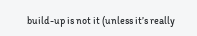build-up is not it (unless it’s really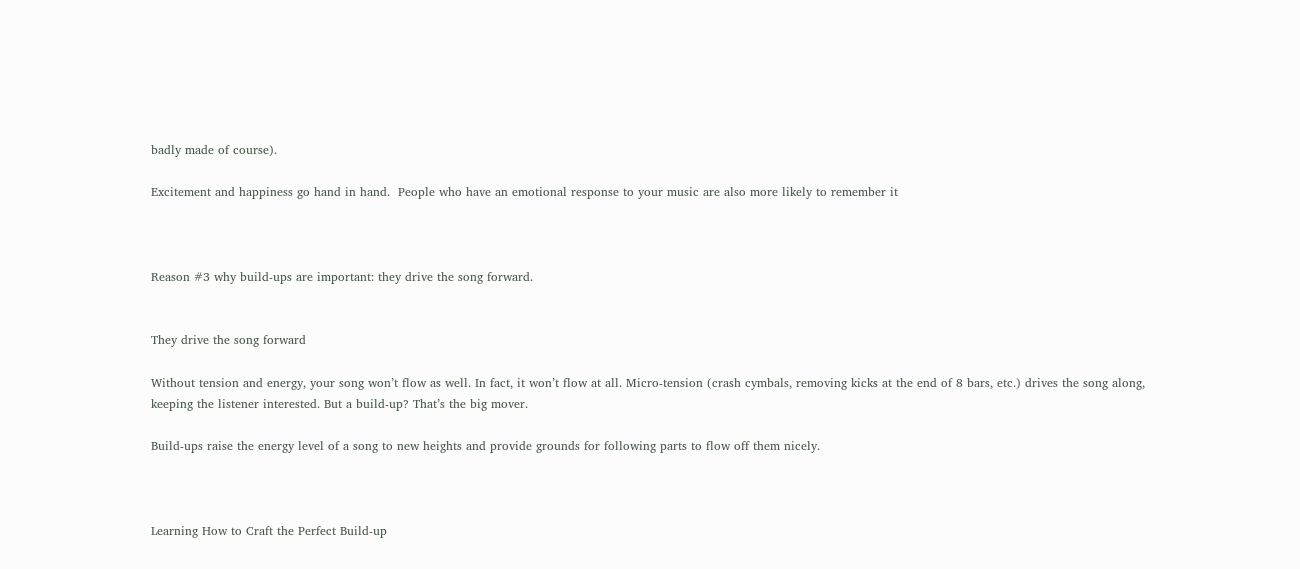badly made of course).

Excitement and happiness go hand in hand.  People who have an emotional response to your music are also more likely to remember it



Reason #3 why build-ups are important: they drive the song forward.


They drive the song forward

Without tension and energy, your song won’t flow as well. In fact, it won’t flow at all. Micro-tension (crash cymbals, removing kicks at the end of 8 bars, etc.) drives the song along, keeping the listener interested. But a build-up? That’s the big mover.

Build-ups raise the energy level of a song to new heights and provide grounds for following parts to flow off them nicely.



Learning How to Craft the Perfect Build-up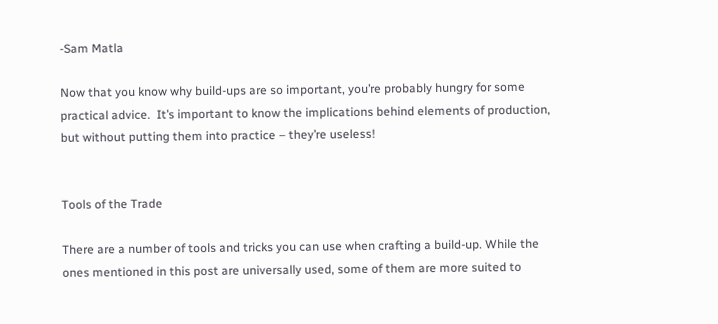-Sam Matla

Now that you know why build-ups are so important, you’re probably hungry for some practical advice.  It’s important to know the implications behind elements of production, but without putting them into practice – they’re useless!


Tools of the Trade

There are a number of tools and tricks you can use when crafting a build-up. While the ones mentioned in this post are universally used, some of them are more suited to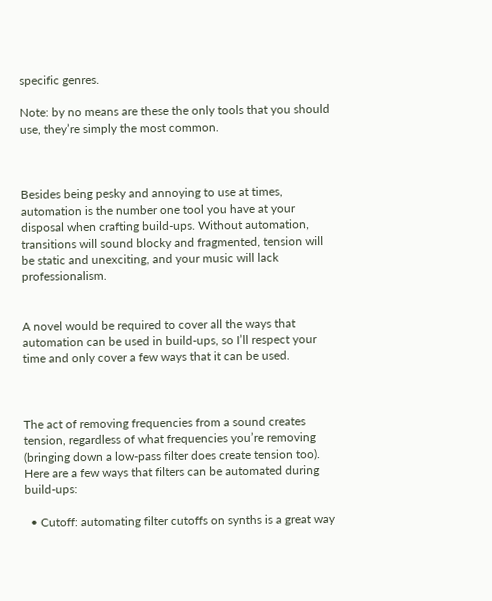specific genres.

Note: by no means are these the only tools that you should use, they’re simply the most common.



Besides being pesky and annoying to use at times, automation is the number one tool you have at your disposal when crafting build-ups. Without automation, transitions will sound blocky and fragmented, tension will be static and unexciting, and your music will lack professionalism.


A novel would be required to cover all the ways that automation can be used in build-ups, so I’ll respect your time and only cover a few ways that it can be used.



The act of removing frequencies from a sound creates tension, regardless of what frequencies you’re removing (bringing down a low-pass filter does create tension too). Here are a few ways that filters can be automated during build-ups:

  • Cutoff: automating filter cutoffs on synths is a great way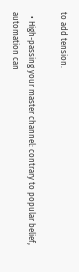to add tension.

  • High-passing your master channel: contrary to popular belief, automation can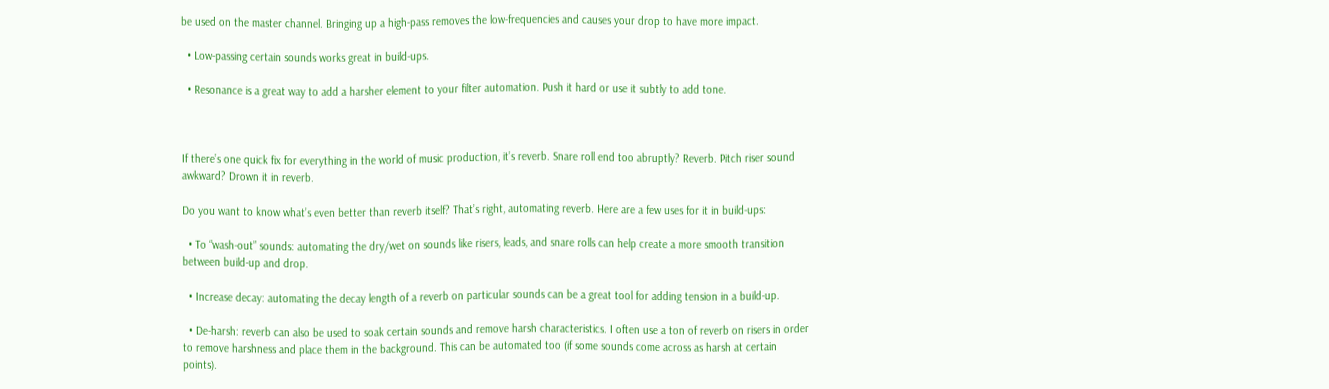be used on the master channel. Bringing up a high-pass removes the low-frequencies and causes your drop to have more impact.

  • Low-passing certain sounds works great in build-ups.

  • Resonance is a great way to add a harsher element to your filter automation. Push it hard or use it subtly to add tone.



If there’s one quick fix for everything in the world of music production, it’s reverb. Snare roll end too abruptly? Reverb. Pitch riser sound awkward? Drown it in reverb.

Do you want to know what’s even better than reverb itself? That’s right, automating reverb. Here are a few uses for it in build-ups:

  • To “wash-out” sounds: automating the dry/wet on sounds like risers, leads, and snare rolls can help create a more smooth transition between build-up and drop.

  • Increase decay: automating the decay length of a reverb on particular sounds can be a great tool for adding tension in a build-up.

  • De-harsh: reverb can also be used to soak certain sounds and remove harsh characteristics. I often use a ton of reverb on risers in order to remove harshness and place them in the background. This can be automated too (if some sounds come across as harsh at certain points).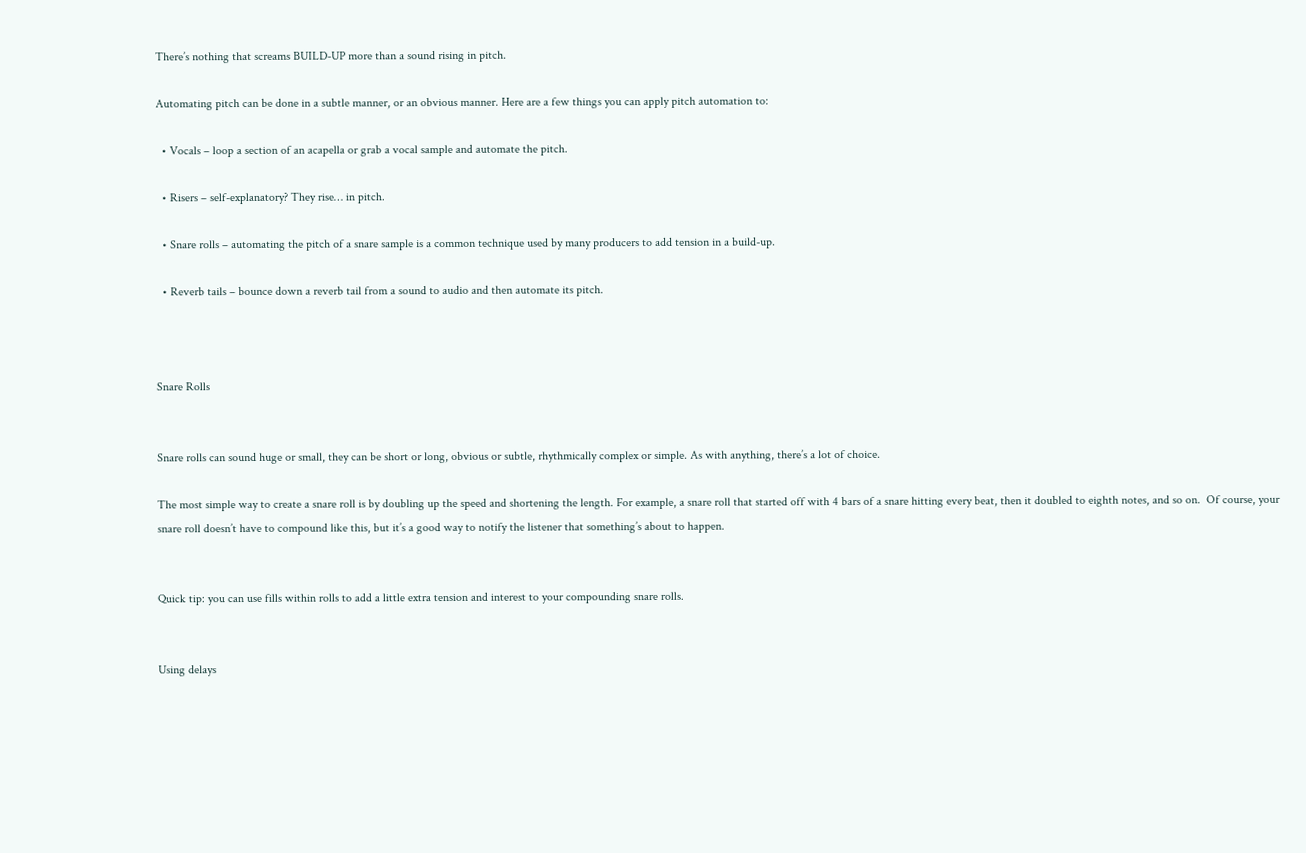There’s nothing that screams BUILD-UP more than a sound rising in pitch.

Automating pitch can be done in a subtle manner, or an obvious manner. Here are a few things you can apply pitch automation to:

  • Vocals – loop a section of an acapella or grab a vocal sample and automate the pitch.

  • Risers – self-explanatory? They rise… in pitch.

  • Snare rolls – automating the pitch of a snare sample is a common technique used by many producers to add tension in a build-up.

  • Reverb tails – bounce down a reverb tail from a sound to audio and then automate its pitch.



Snare Rolls


Snare rolls can sound huge or small, they can be short or long, obvious or subtle, rhythmically complex or simple. As with anything, there’s a lot of choice.

The most simple way to create a snare roll is by doubling up the speed and shortening the length. For example, a snare roll that started off with 4 bars of a snare hitting every beat, then it doubled to eighth notes, and so on.  Of course, your snare roll doesn’t have to compound like this, but it’s a good way to notify the listener that something’s about to happen.


Quick tip: you can use fills within rolls to add a little extra tension and interest to your compounding snare rolls.


Using delays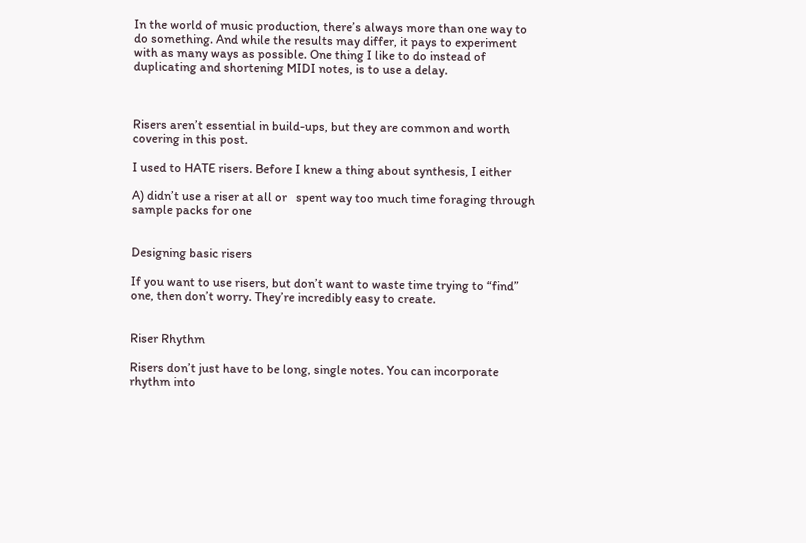In the world of music production, there’s always more than one way to do something. And while the results may differ, it pays to experiment with as many ways as possible. One thing I like to do instead of duplicating and shortening MIDI notes, is to use a delay.



Risers aren’t essential in build-ups, but they are common and worth covering in this post.

I used to HATE risers. Before I knew a thing about synthesis, I either

A) didn’t use a riser at all or   spent way too much time foraging through sample packs for one


Designing basic risers

If you want to use risers, but don’t want to waste time trying to “find” one, then don’t worry. They’re incredibly easy to create.


Riser Rhythm

Risers don’t just have to be long, single notes. You can incorporate rhythm into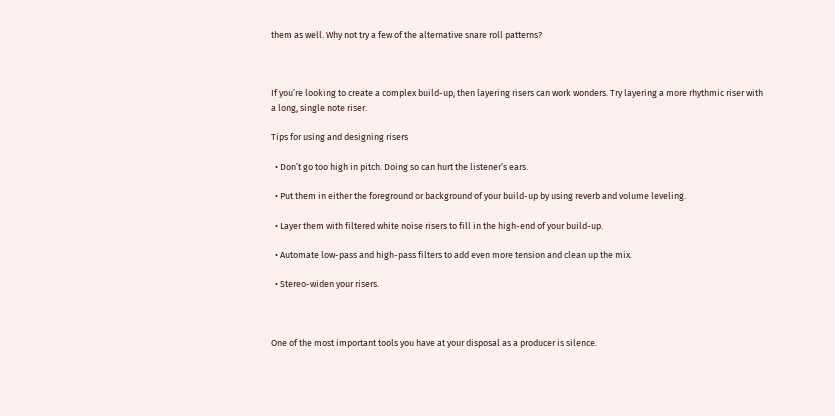them as well. Why not try a few of the alternative snare roll patterns?



If you’re looking to create a complex build-up, then layering risers can work wonders. Try layering a more rhythmic riser with a long, single note riser.

Tips for using and designing risers

  • Don’t go too high in pitch. Doing so can hurt the listener’s ears.

  • Put them in either the foreground or background of your build-up by using reverb and volume leveling.

  • Layer them with filtered white noise risers to fill in the high-end of your build-up.

  • Automate low-pass and high-pass filters to add even more tension and clean up the mix.

  • Stereo-widen your risers.



One of the most important tools you have at your disposal as a producer is silence.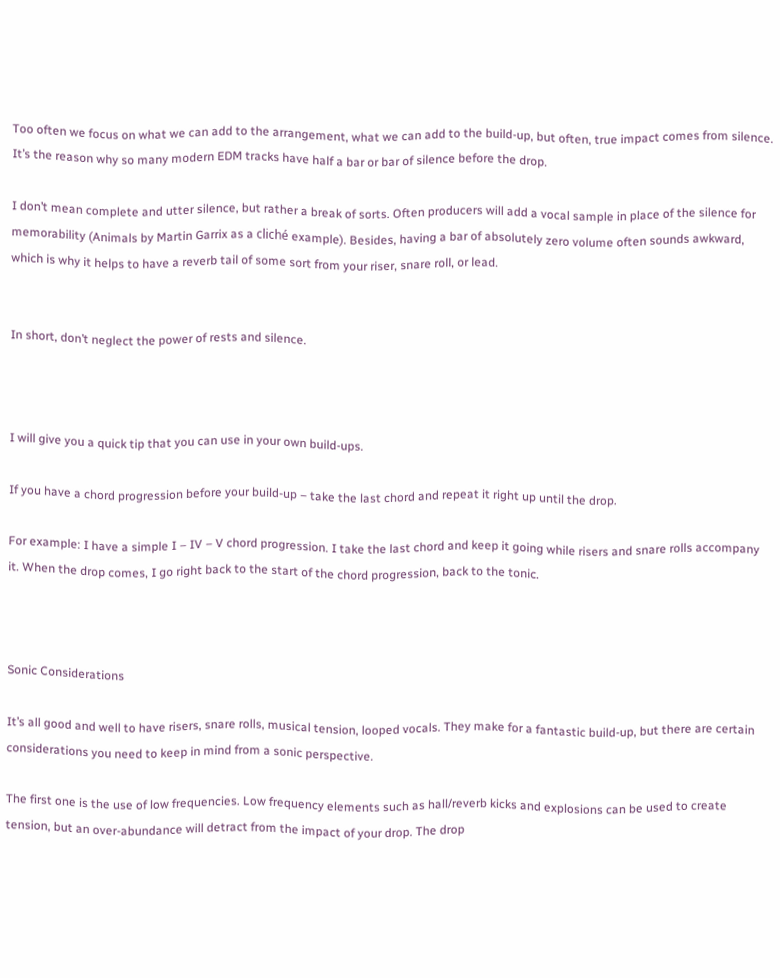Too often we focus on what we can add to the arrangement, what we can add to the build-up, but often, true impact comes from silence. It’s the reason why so many modern EDM tracks have half a bar or bar of silence before the drop.

I don’t mean complete and utter silence, but rather a break of sorts. Often producers will add a vocal sample in place of the silence for memorability (Animals by Martin Garrix as a cliché example). Besides, having a bar of absolutely zero volume often sounds awkward, which is why it helps to have a reverb tail of some sort from your riser, snare roll, or lead.


In short, don’t neglect the power of rests and silence.



I will give you a quick tip that you can use in your own build-ups.

If you have a chord progression before your build-up – take the last chord and repeat it right up until the drop.

For example: I have a simple I – IV – V chord progression. I take the last chord and keep it going while risers and snare rolls accompany it. When the drop comes, I go right back to the start of the chord progression, back to the tonic.



Sonic Considerations

It’s all good and well to have risers, snare rolls, musical tension, looped vocals. They make for a fantastic build-up, but there are certain considerations you need to keep in mind from a sonic perspective.

The first one is the use of low frequencies. Low frequency elements such as hall/reverb kicks and explosions can be used to create tension, but an over-abundance will detract from the impact of your drop. The drop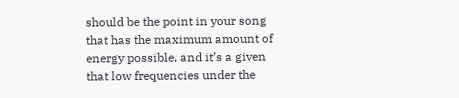should be the point in your song that has the maximum amount of energy possible, and it’s a given that low frequencies under the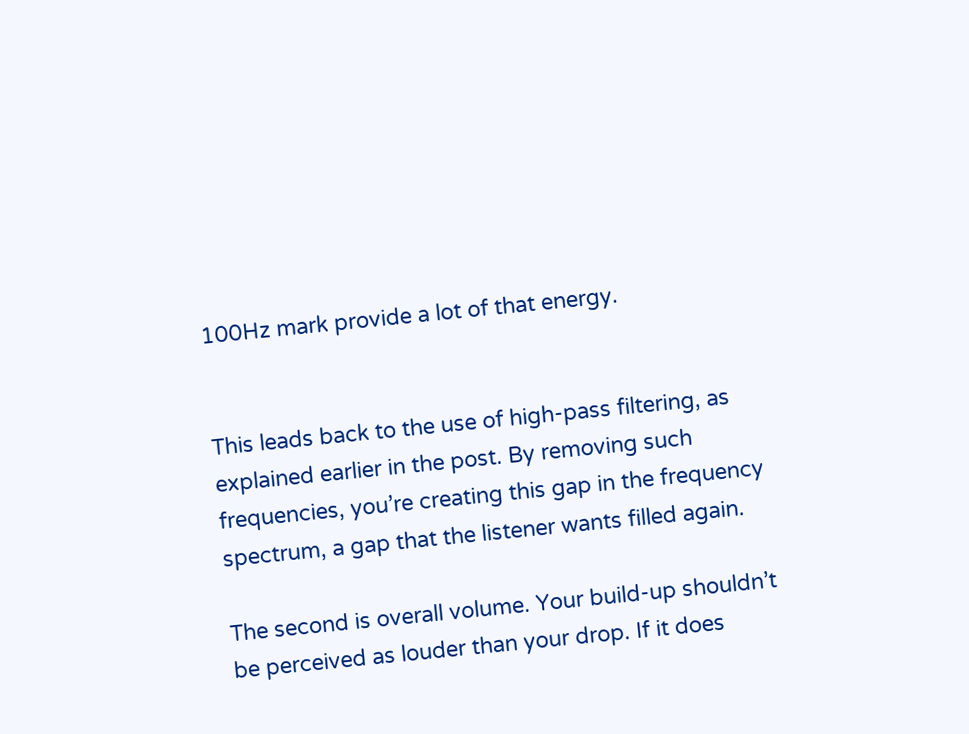100Hz mark provide a lot of that energy.


This leads back to the use of high-pass filtering, as explained earlier in the post. By removing such frequencies, you’re creating this gap in the frequency spectrum, a gap that the listener wants filled again.

The second is overall volume. Your build-up shouldn’t be perceived as louder than your drop. If it does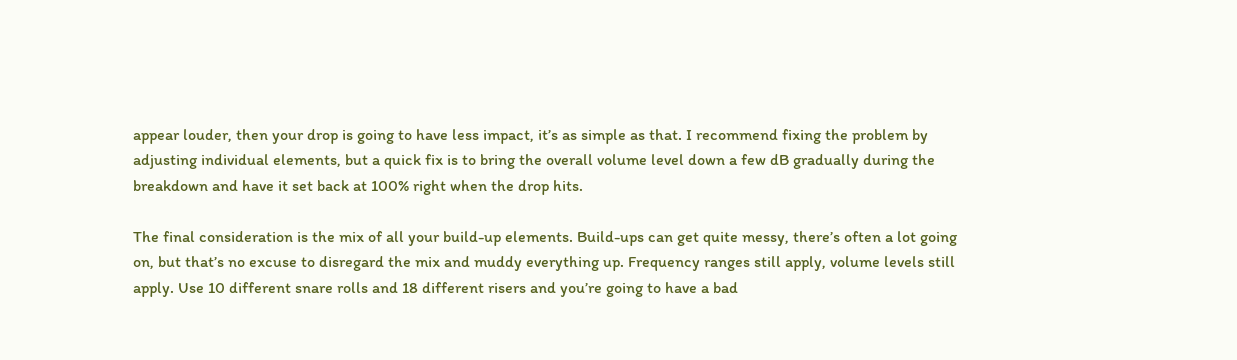appear louder, then your drop is going to have less impact, it’s as simple as that. I recommend fixing the problem by adjusting individual elements, but a quick fix is to bring the overall volume level down a few dB gradually during the breakdown and have it set back at 100% right when the drop hits.

The final consideration is the mix of all your build-up elements. Build-ups can get quite messy, there’s often a lot going on, but that’s no excuse to disregard the mix and muddy everything up. Frequency ranges still apply, volume levels still apply. Use 10 different snare rolls and 18 different risers and you’re going to have a bad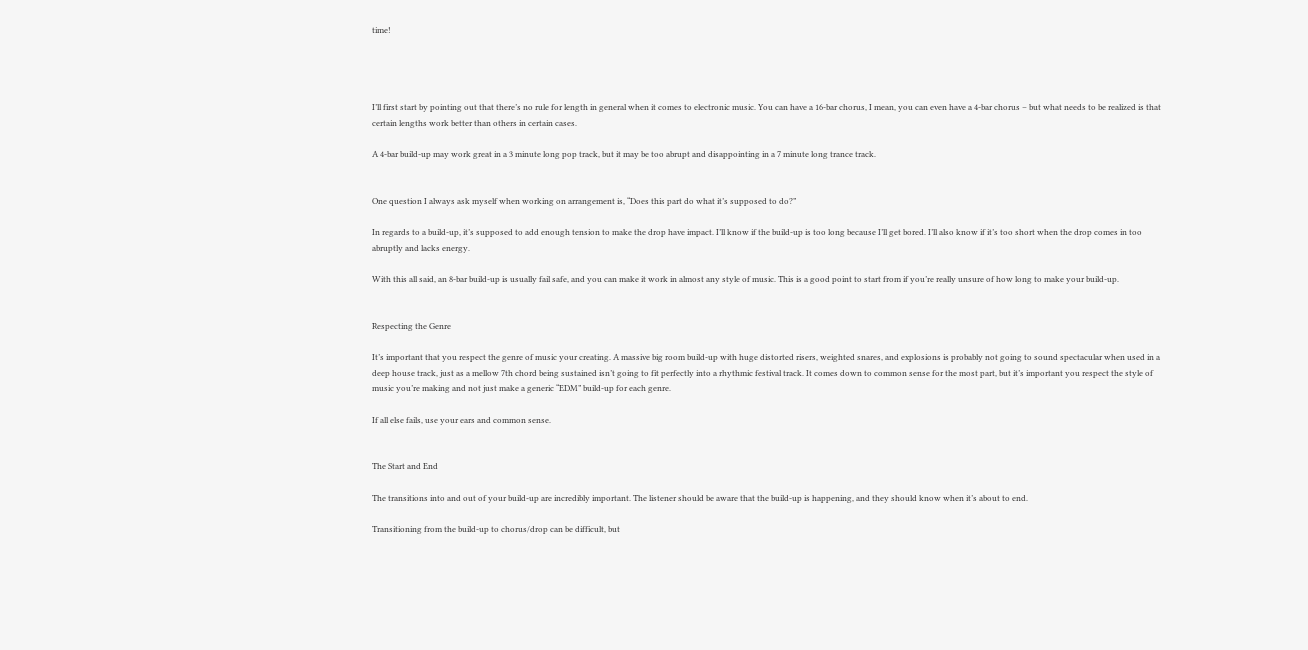time!




I’ll first start by pointing out that there’s no rule for length in general when it comes to electronic music. You can have a 16-bar chorus, I mean, you can even have a 4-bar chorus – but what needs to be realized is that certain lengths work better than others in certain cases.

A 4-bar build-up may work great in a 3 minute long pop track, but it may be too abrupt and disappointing in a 7 minute long trance track.


One question I always ask myself when working on arrangement is, “Does this part do what it’s supposed to do?”

In regards to a build-up, it’s supposed to add enough tension to make the drop have impact. I’ll know if the build-up is too long because I’ll get bored. I’ll also know if it’s too short when the drop comes in too abruptly and lacks energy.

With this all said, an 8-bar build-up is usually fail safe, and you can make it work in almost any style of music. This is a good point to start from if you’re really unsure of how long to make your build-up.


Respecting the Genre

It’s important that you respect the genre of music your creating. A massive big room build-up with huge distorted risers, weighted snares, and explosions is probably not going to sound spectacular when used in a deep house track, just as a mellow 7th chord being sustained isn’t going to fit perfectly into a rhythmic festival track. It comes down to common sense for the most part, but it’s important you respect the style of music you’re making and not just make a generic “EDM” build-up for each genre.

If all else fails, use your ears and common sense.


The Start and End

The transitions into and out of your build-up are incredibly important. The listener should be aware that the build-up is happening, and they should know when it’s about to end.

Transitioning from the build-up to chorus/drop can be difficult, but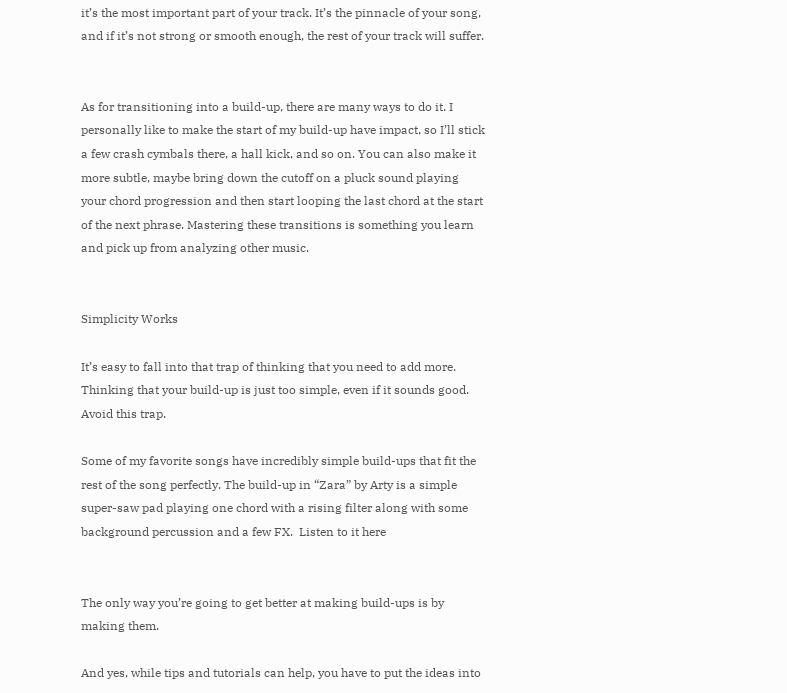it’s the most important part of your track. It’s the pinnacle of your song, and if it’s not strong or smooth enough, the rest of your track will suffer.


As for transitioning into a build-up, there are many ways to do it. I personally like to make the start of my build-up have impact, so I’ll stick a few crash cymbals there, a hall kick, and so on. You can also make it more subtle, maybe bring down the cutoff on a pluck sound playing your chord progression and then start looping the last chord at the start of the next phrase. Mastering these transitions is something you learn and pick up from analyzing other music.


Simplicity Works

It’s easy to fall into that trap of thinking that you need to add more. Thinking that your build-up is just too simple, even if it sounds good.  Avoid this trap.

Some of my favorite songs have incredibly simple build-ups that fit the rest of the song perfectly. The build-up in “Zara” by Arty is a simple super-saw pad playing one chord with a rising filter along with some background percussion and a few FX.  Listen to it here


The only way you’re going to get better at making build-ups is by making them.

And yes, while tips and tutorials can help, you have to put the ideas into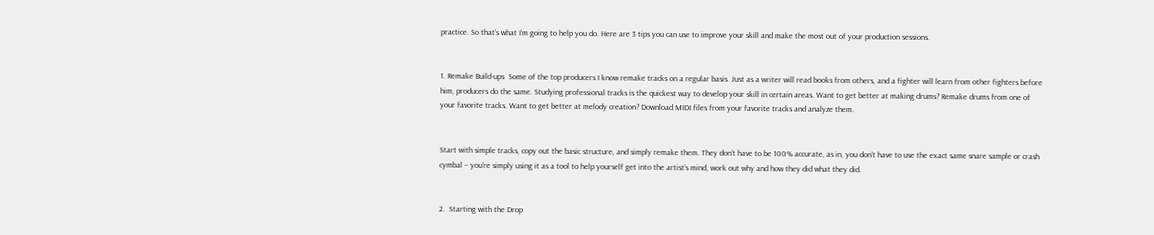practice. So that’s what I’m going to help you do. Here are 3 tips you can use to improve your skill and make the most out of your production sessions.


1. Remake Build-ups  Some of the top producers I know remake tracks on a regular basis. Just as a writer will read books from others, and a fighter will learn from other fighters before him, producers do the same. Studying professional tracks is the quickest way to develop your skill in certain areas. Want to get better at making drums? Remake drums from one of your favorite tracks. Want to get better at melody creation? Download MIDI files from your favorite tracks and analyze them.


Start with simple tracks, copy out the basic structure, and simply remake them. They don’t have to be 100% accurate, as in, you don’t have to use the exact same snare sample or crash cymbal – you’re simply using it as a tool to help yourself get into the artist’s mind, work out why and how they did what they did.


2.  Starting with the Drop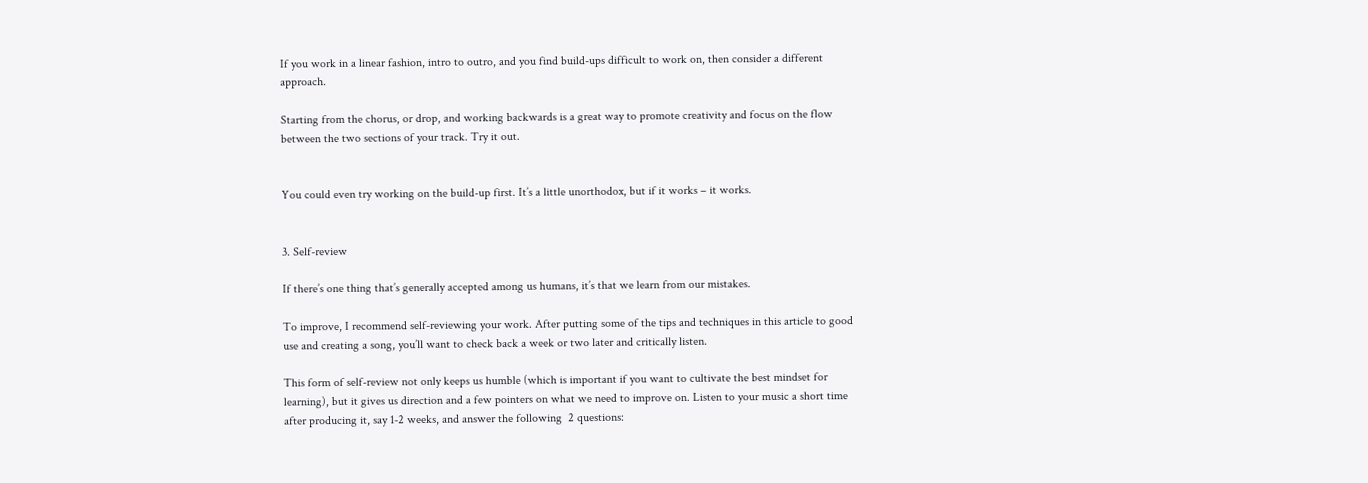If you work in a linear fashion, intro to outro, and you find build-ups difficult to work on, then consider a different approach.

Starting from the chorus, or drop, and working backwards is a great way to promote creativity and focus on the flow between the two sections of your track. Try it out.


You could even try working on the build-up first. It’s a little unorthodox, but if it works – it works.


3. Self-review

If there’s one thing that’s generally accepted among us humans, it’s that we learn from our mistakes.

To improve, I recommend self-reviewing your work. After putting some of the tips and techniques in this article to good use and creating a song, you’ll want to check back a week or two later and critically listen.

This form of self-review not only keeps us humble (which is important if you want to cultivate the best mindset for learning), but it gives us direction and a few pointers on what we need to improve on. Listen to your music a short time after producing it, say 1-2 weeks, and answer the following  2 questions: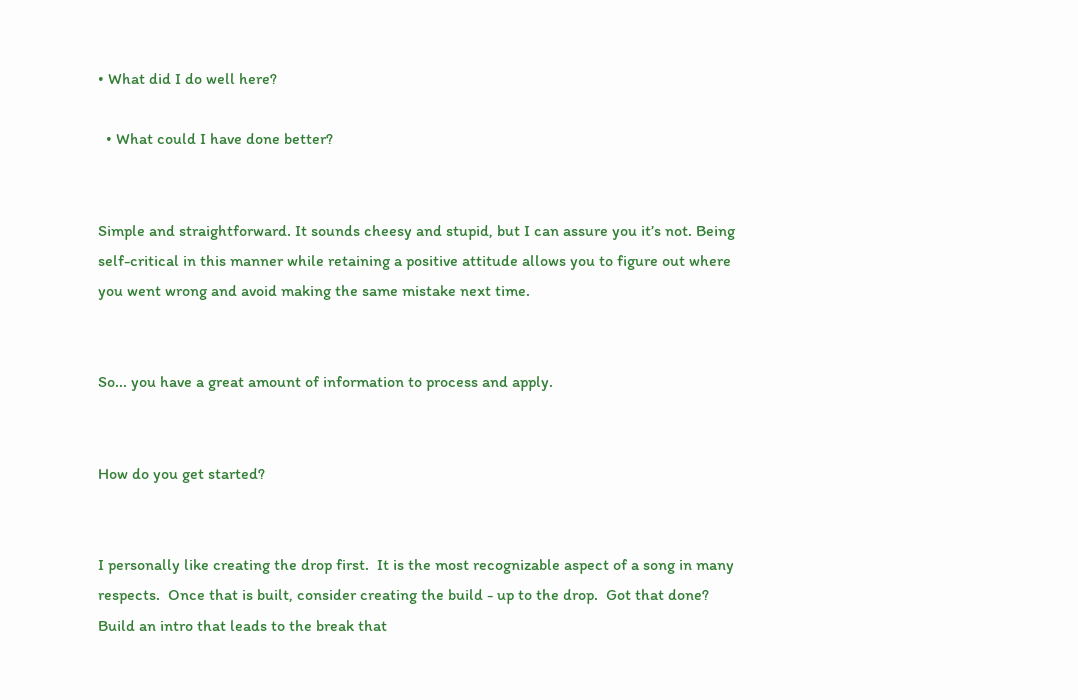• What did I do well here?

  • What could I have done better?


Simple and straightforward. It sounds cheesy and stupid, but I can assure you it’s not. Being self-critical in this manner while retaining a positive attitude allows you to figure out where you went wrong and avoid making the same mistake next time.


So... you have a great amount of information to process and apply.


How do you get started?


I personally like creating the drop first.  It is the most recognizable aspect of a song in many respects.  Once that is built, consider creating the build - up to the drop.  Got that done?  Build an intro that leads to the break that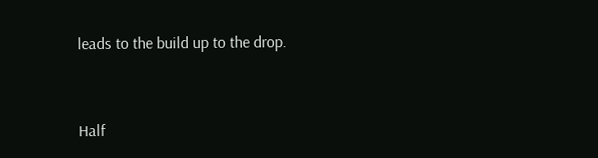leads to the build up to the drop.


Half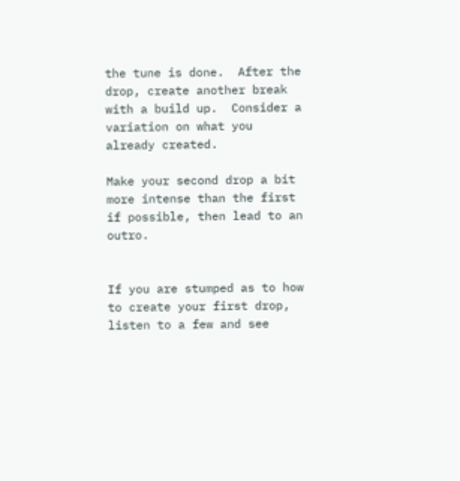the tune is done.  After the drop, create another break with a build up.  Consider a variation on what you already created.

Make your second drop a bit more intense than the first if possible, then lead to an outro.


If you are stumped as to how to create your first drop, listen to a few and see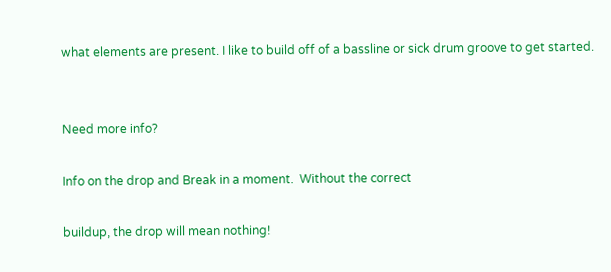what elements are present. I like to build off of a bassline or sick drum groove to get started.


Need more info?

Info on the drop and Break in a moment.  Without the correct

buildup, the drop will mean nothing!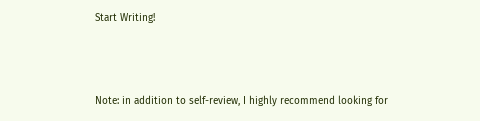Start Writing!



Note: in addition to self-review, I highly recommend looking for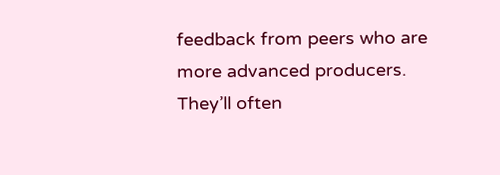feedback from peers who are more advanced producers. They’ll often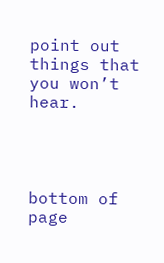point out things that you won’t hear.




bottom of page